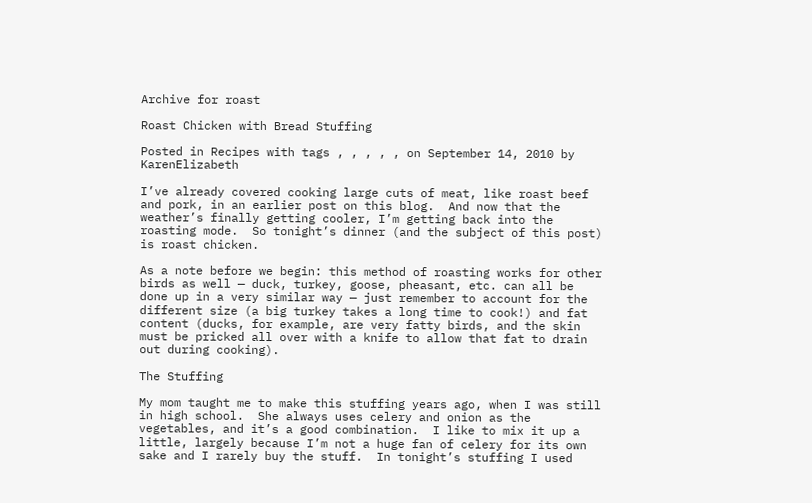Archive for roast

Roast Chicken with Bread Stuffing

Posted in Recipes with tags , , , , , on September 14, 2010 by KarenElizabeth

I’ve already covered cooking large cuts of meat, like roast beef and pork, in an earlier post on this blog.  And now that the weather’s finally getting cooler, I’m getting back into the roasting mode.  So tonight’s dinner (and the subject of this post) is roast chicken.

As a note before we begin: this method of roasting works for other birds as well — duck, turkey, goose, pheasant, etc. can all be done up in a very similar way — just remember to account for the different size (a big turkey takes a long time to cook!) and fat content (ducks, for example, are very fatty birds, and the skin must be pricked all over with a knife to allow that fat to drain out during cooking).

The Stuffing

My mom taught me to make this stuffing years ago, when I was still in high school.  She always uses celery and onion as the vegetables, and it’s a good combination.  I like to mix it up a little, largely because I’m not a huge fan of celery for its own sake and I rarely buy the stuff.  In tonight’s stuffing I used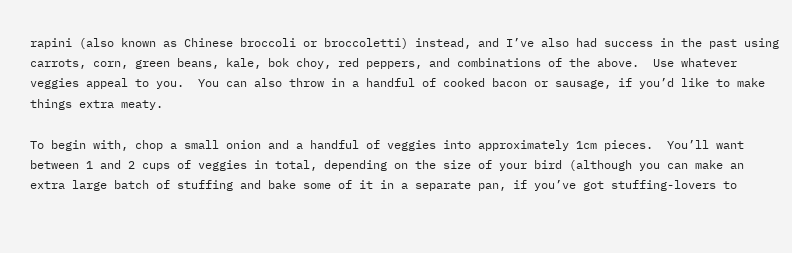rapini (also known as Chinese broccoli or broccoletti) instead, and I’ve also had success in the past using carrots, corn, green beans, kale, bok choy, red peppers, and combinations of the above.  Use whatever veggies appeal to you.  You can also throw in a handful of cooked bacon or sausage, if you’d like to make things extra meaty.

To begin with, chop a small onion and a handful of veggies into approximately 1cm pieces.  You’ll want between 1 and 2 cups of veggies in total, depending on the size of your bird (although you can make an extra large batch of stuffing and bake some of it in a separate pan, if you’ve got stuffing-lovers to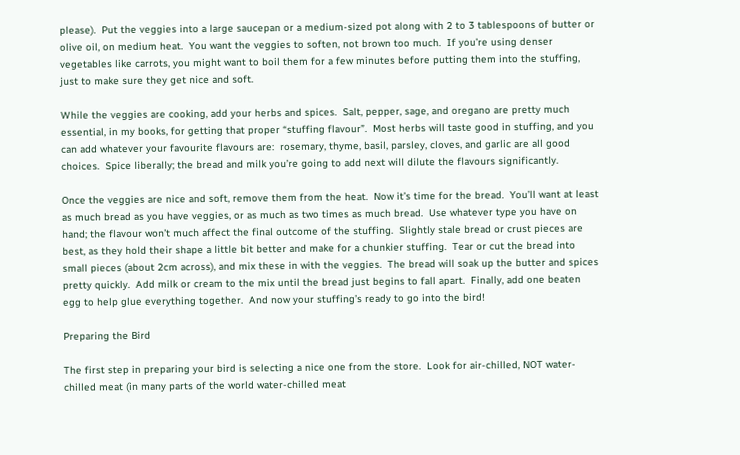please).  Put the veggies into a large saucepan or a medium-sized pot along with 2 to 3 tablespoons of butter or olive oil, on medium heat.  You want the veggies to soften, not brown too much.  If you’re using denser vegetables like carrots, you might want to boil them for a few minutes before putting them into the stuffing, just to make sure they get nice and soft.

While the veggies are cooking, add your herbs and spices.  Salt, pepper, sage, and oregano are pretty much essential, in my books, for getting that proper “stuffing flavour”.  Most herbs will taste good in stuffing, and you can add whatever your favourite flavours are:  rosemary, thyme, basil, parsley, cloves, and garlic are all good choices.  Spice liberally; the bread and milk you’re going to add next will dilute the flavours significantly.

Once the veggies are nice and soft, remove them from the heat.  Now it’s time for the bread.  You’ll want at least as much bread as you have veggies, or as much as two times as much bread.  Use whatever type you have on hand; the flavour won’t much affect the final outcome of the stuffing.  Slightly stale bread or crust pieces are best, as they hold their shape a little bit better and make for a chunkier stuffing.  Tear or cut the bread into small pieces (about 2cm across), and mix these in with the veggies.  The bread will soak up the butter and spices pretty quickly.  Add milk or cream to the mix until the bread just begins to fall apart.  Finally, add one beaten egg to help glue everything together.  And now your stuffing’s ready to go into the bird!

Preparing the Bird

The first step in preparing your bird is selecting a nice one from the store.  Look for air-chilled, NOT water-chilled meat (in many parts of the world water-chilled meat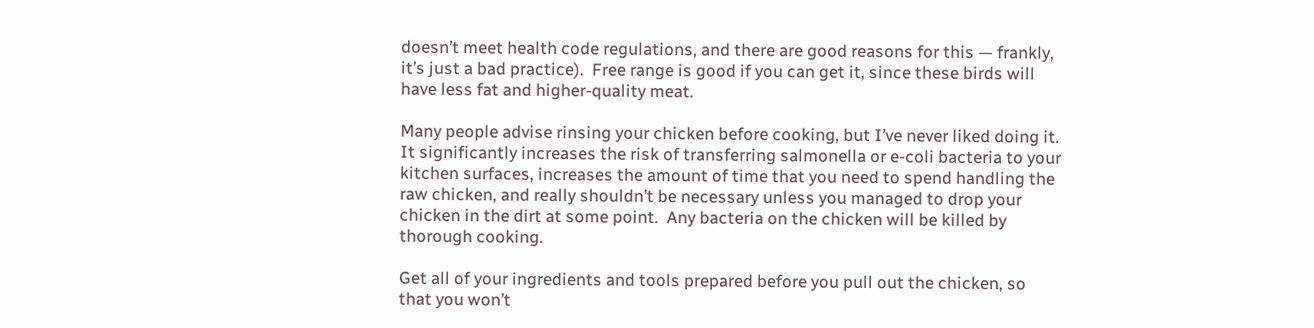doesn’t meet health code regulations, and there are good reasons for this — frankly, it’s just a bad practice).  Free range is good if you can get it, since these birds will have less fat and higher-quality meat.

Many people advise rinsing your chicken before cooking, but I’ve never liked doing it.  It significantly increases the risk of transferring salmonella or e-coli bacteria to your kitchen surfaces, increases the amount of time that you need to spend handling the raw chicken, and really shouldn’t be necessary unless you managed to drop your chicken in the dirt at some point.  Any bacteria on the chicken will be killed by thorough cooking.

Get all of your ingredients and tools prepared before you pull out the chicken, so that you won’t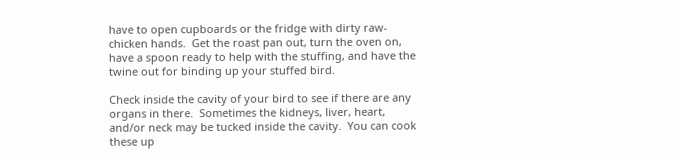have to open cupboards or the fridge with dirty raw-chicken hands.  Get the roast pan out, turn the oven on, have a spoon ready to help with the stuffing, and have the twine out for binding up your stuffed bird.

Check inside the cavity of your bird to see if there are any organs in there.  Sometimes the kidneys, liver, heart, and/or neck may be tucked inside the cavity.  You can cook these up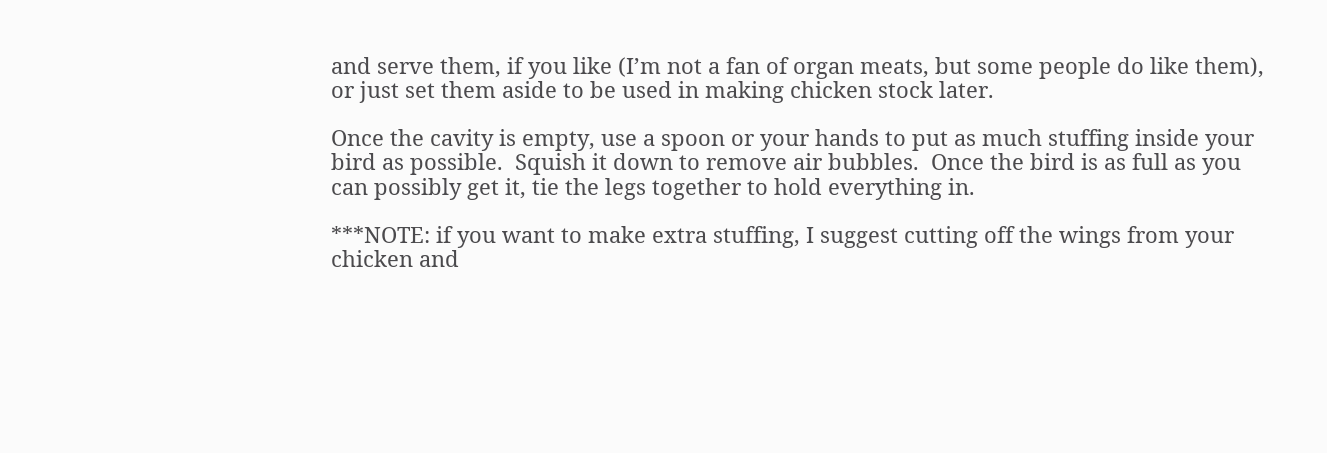and serve them, if you like (I’m not a fan of organ meats, but some people do like them), or just set them aside to be used in making chicken stock later.

Once the cavity is empty, use a spoon or your hands to put as much stuffing inside your bird as possible.  Squish it down to remove air bubbles.  Once the bird is as full as you can possibly get it, tie the legs together to hold everything in.

***NOTE: if you want to make extra stuffing, I suggest cutting off the wings from your chicken and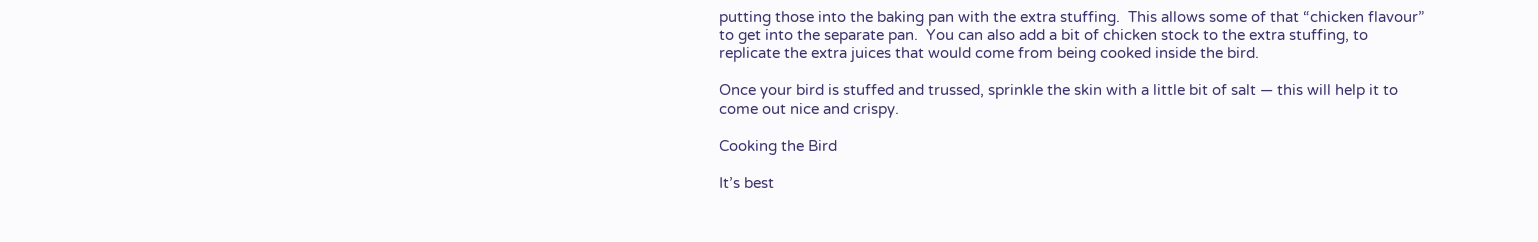putting those into the baking pan with the extra stuffing.  This allows some of that “chicken flavour” to get into the separate pan.  You can also add a bit of chicken stock to the extra stuffing, to replicate the extra juices that would come from being cooked inside the bird.

Once your bird is stuffed and trussed, sprinkle the skin with a little bit of salt — this will help it to come out nice and crispy.

Cooking the Bird

It’s best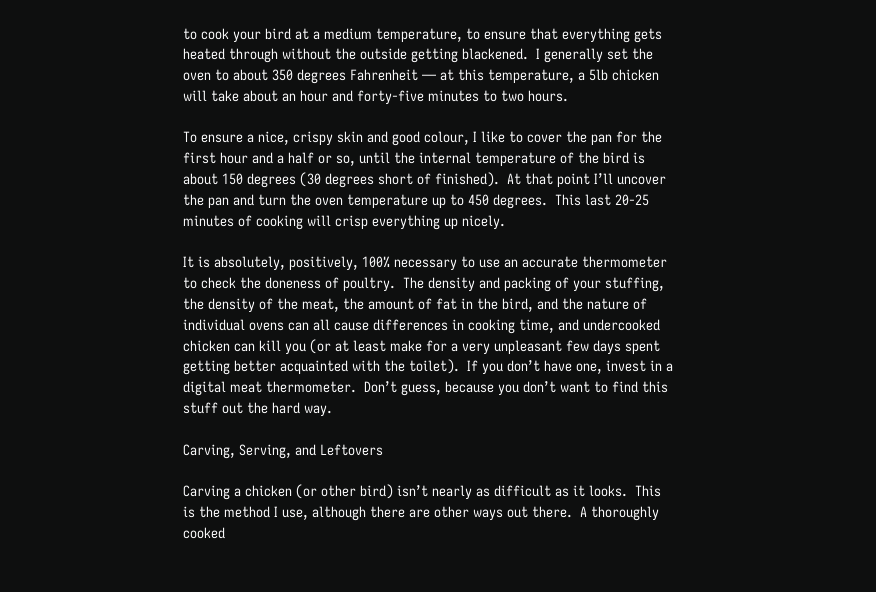to cook your bird at a medium temperature, to ensure that everything gets heated through without the outside getting blackened.  I generally set the oven to about 350 degrees Fahrenheit — at this temperature, a 5lb chicken will take about an hour and forty-five minutes to two hours.

To ensure a nice, crispy skin and good colour, I like to cover the pan for the first hour and a half or so, until the internal temperature of the bird is about 150 degrees (30 degrees short of finished).  At that point I’ll uncover the pan and turn the oven temperature up to 450 degrees.  This last 20-25 minutes of cooking will crisp everything up nicely.

It is absolutely, positively, 100% necessary to use an accurate thermometer to check the doneness of poultry.  The density and packing of your stuffing, the density of the meat, the amount of fat in the bird, and the nature of individual ovens can all cause differences in cooking time, and undercooked chicken can kill you (or at least make for a very unpleasant few days spent getting better acquainted with the toilet).  If you don’t have one, invest in a digital meat thermometer.  Don’t guess, because you don’t want to find this stuff out the hard way.

Carving, Serving, and Leftovers

Carving a chicken (or other bird) isn’t nearly as difficult as it looks.  This is the method I use, although there are other ways out there.  A thoroughly cooked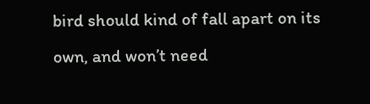bird should kind of fall apart on its own, and won’t need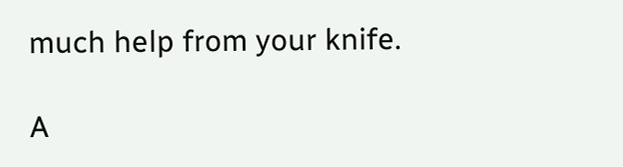much help from your knife.

A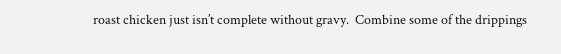roast chicken just isn’t complete without gravy.  Combine some of the drippings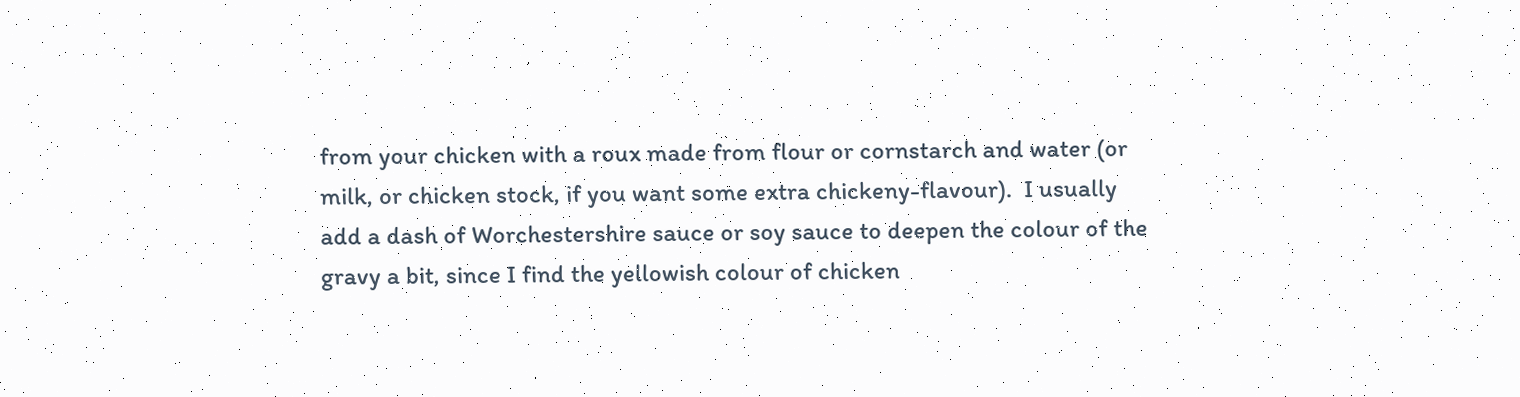from your chicken with a roux made from flour or cornstarch and water (or milk, or chicken stock, if you want some extra chickeny-flavour).  I usually add a dash of Worchestershire sauce or soy sauce to deepen the colour of the gravy a bit, since I find the yellowish colour of chicken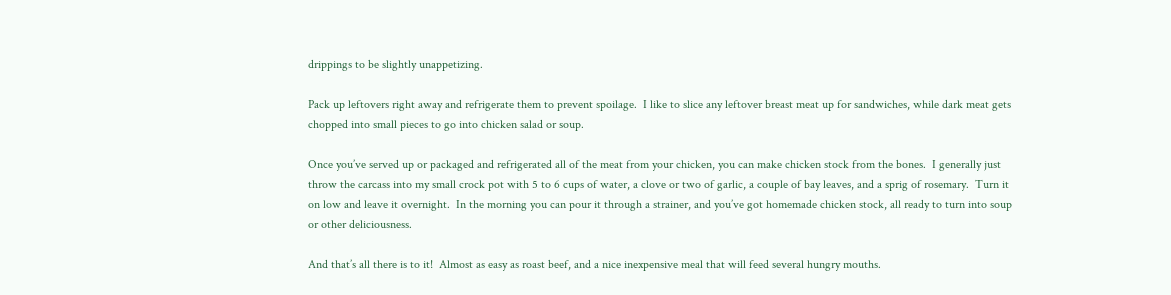drippings to be slightly unappetizing.

Pack up leftovers right away and refrigerate them to prevent spoilage.  I like to slice any leftover breast meat up for sandwiches, while dark meat gets chopped into small pieces to go into chicken salad or soup.

Once you’ve served up or packaged and refrigerated all of the meat from your chicken, you can make chicken stock from the bones.  I generally just throw the carcass into my small crock pot with 5 to 6 cups of water, a clove or two of garlic, a couple of bay leaves, and a sprig of rosemary.  Turn it on low and leave it overnight.  In the morning you can pour it through a strainer, and you’ve got homemade chicken stock, all ready to turn into soup or other deliciousness.

And that’s all there is to it!  Almost as easy as roast beef, and a nice inexpensive meal that will feed several hungry mouths.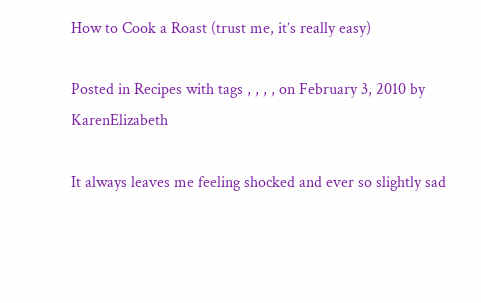How to Cook a Roast (trust me, it’s really easy)

Posted in Recipes with tags , , , , on February 3, 2010 by KarenElizabeth

It always leaves me feeling shocked and ever so slightly sad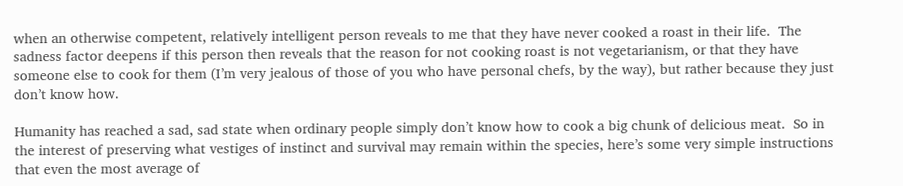when an otherwise competent, relatively intelligent person reveals to me that they have never cooked a roast in their life.  The sadness factor deepens if this person then reveals that the reason for not cooking roast is not vegetarianism, or that they have someone else to cook for them (I’m very jealous of those of you who have personal chefs, by the way), but rather because they just don’t know how.

Humanity has reached a sad, sad state when ordinary people simply don’t know how to cook a big chunk of delicious meat.  So in the interest of preserving what vestiges of instinct and survival may remain within the species, here’s some very simple instructions that even the most average of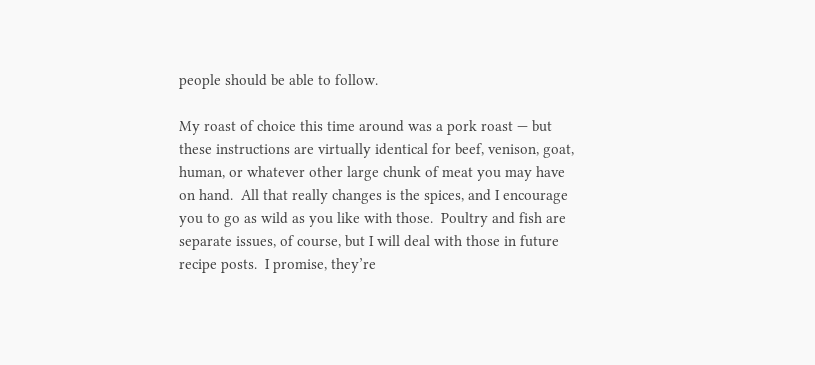people should be able to follow.

My roast of choice this time around was a pork roast — but these instructions are virtually identical for beef, venison, goat, human, or whatever other large chunk of meat you may have on hand.  All that really changes is the spices, and I encourage you to go as wild as you like with those.  Poultry and fish are separate issues, of course, but I will deal with those in future recipe posts.  I promise, they’re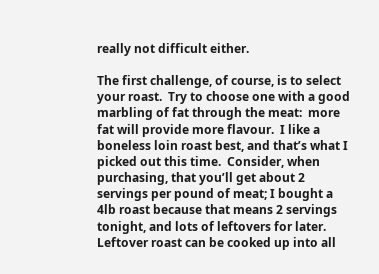really not difficult either.

The first challenge, of course, is to select your roast.  Try to choose one with a good marbling of fat through the meat:  more fat will provide more flavour.  I like a boneless loin roast best, and that’s what I picked out this time.  Consider, when purchasing, that you’ll get about 2 servings per pound of meat; I bought a 4lb roast because that means 2 servings tonight, and lots of leftovers for later.  Leftover roast can be cooked up into all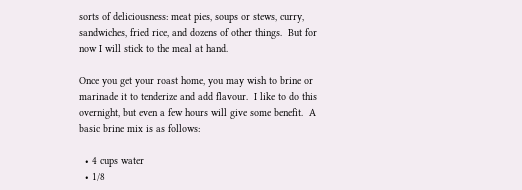sorts of deliciousness: meat pies, soups or stews, curry, sandwiches, fried rice, and dozens of other things.  But for now I will stick to the meal at hand.

Once you get your roast home, you may wish to brine or marinade it to tenderize and add flavour.  I like to do this overnight, but even a few hours will give some benefit.  A basic brine mix is as follows:

  • 4 cups water
  • 1/8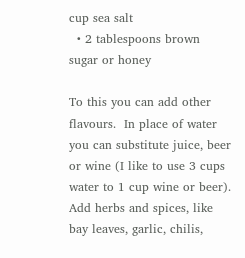cup sea salt
  • 2 tablespoons brown sugar or honey

To this you can add other flavours.  In place of water you can substitute juice, beer or wine (I like to use 3 cups water to 1 cup wine or beer).  Add herbs and spices, like bay leaves, garlic, chilis,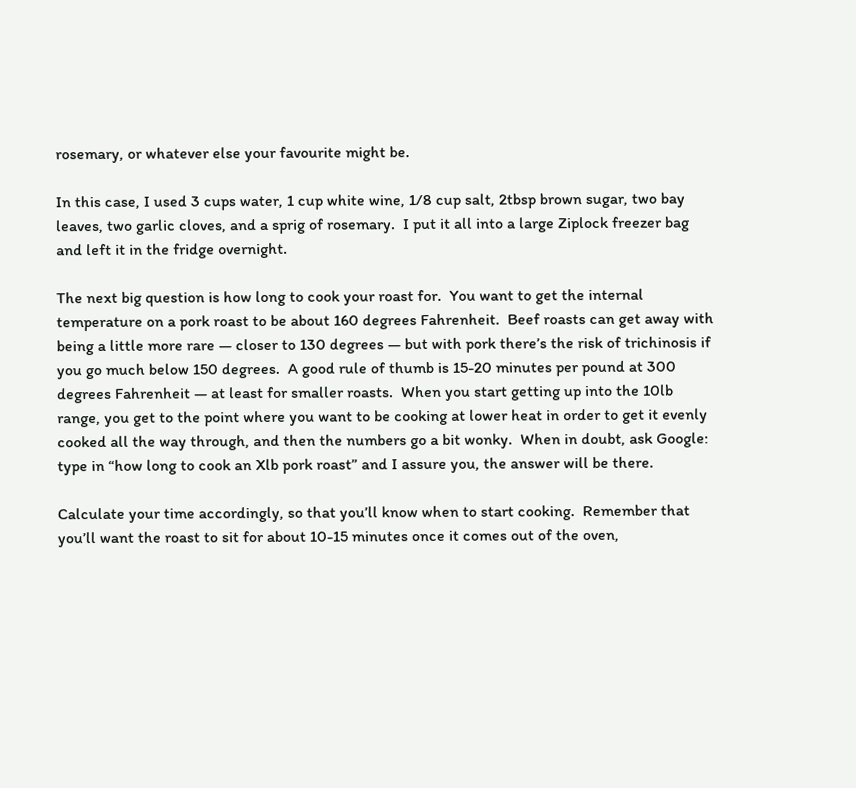rosemary, or whatever else your favourite might be.

In this case, I used 3 cups water, 1 cup white wine, 1/8 cup salt, 2tbsp brown sugar, two bay leaves, two garlic cloves, and a sprig of rosemary.  I put it all into a large Ziplock freezer bag and left it in the fridge overnight.

The next big question is how long to cook your roast for.  You want to get the internal temperature on a pork roast to be about 160 degrees Fahrenheit.  Beef roasts can get away with being a little more rare — closer to 130 degrees — but with pork there’s the risk of trichinosis if you go much below 150 degrees.  A good rule of thumb is 15-20 minutes per pound at 300 degrees Fahrenheit — at least for smaller roasts.  When you start getting up into the 10lb range, you get to the point where you want to be cooking at lower heat in order to get it evenly cooked all the way through, and then the numbers go a bit wonky.  When in doubt, ask Google:  type in “how long to cook an Xlb pork roast” and I assure you, the answer will be there.

Calculate your time accordingly, so that you’ll know when to start cooking.  Remember that you’ll want the roast to sit for about 10-15 minutes once it comes out of the oven,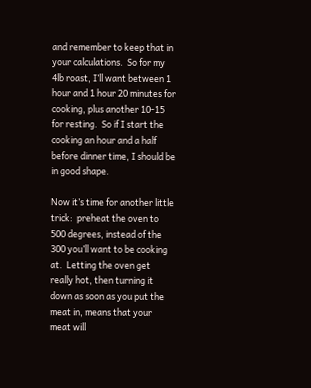and remember to keep that in your calculations.  So for my 4lb roast, I’ll want between 1 hour and 1 hour 20 minutes for cooking, plus another 10-15 for resting.  So if I start the cooking an hour and a half before dinner time, I should be in good shape.

Now it’s time for another little trick:  preheat the oven to 500 degrees, instead of the 300 you’ll want to be cooking at.  Letting the oven get really hot, then turning it down as soon as you put the meat in, means that your meat will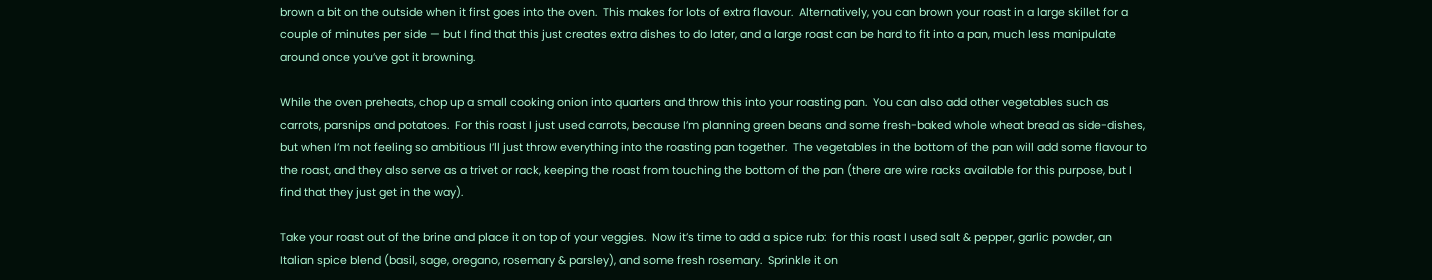brown a bit on the outside when it first goes into the oven.  This makes for lots of extra flavour.  Alternatively, you can brown your roast in a large skillet for a couple of minutes per side — but I find that this just creates extra dishes to do later, and a large roast can be hard to fit into a pan, much less manipulate around once you’ve got it browning.

While the oven preheats, chop up a small cooking onion into quarters and throw this into your roasting pan.  You can also add other vegetables such as carrots, parsnips and potatoes.  For this roast I just used carrots, because I’m planning green beans and some fresh-baked whole wheat bread as side-dishes, but when I’m not feeling so ambitious I’ll just throw everything into the roasting pan together.  The vegetables in the bottom of the pan will add some flavour to the roast, and they also serve as a trivet or rack, keeping the roast from touching the bottom of the pan (there are wire racks available for this purpose, but I find that they just get in the way).

Take your roast out of the brine and place it on top of your veggies.  Now it’s time to add a spice rub:  for this roast I used salt & pepper, garlic powder, an Italian spice blend (basil, sage, oregano, rosemary & parsley), and some fresh rosemary.  Sprinkle it on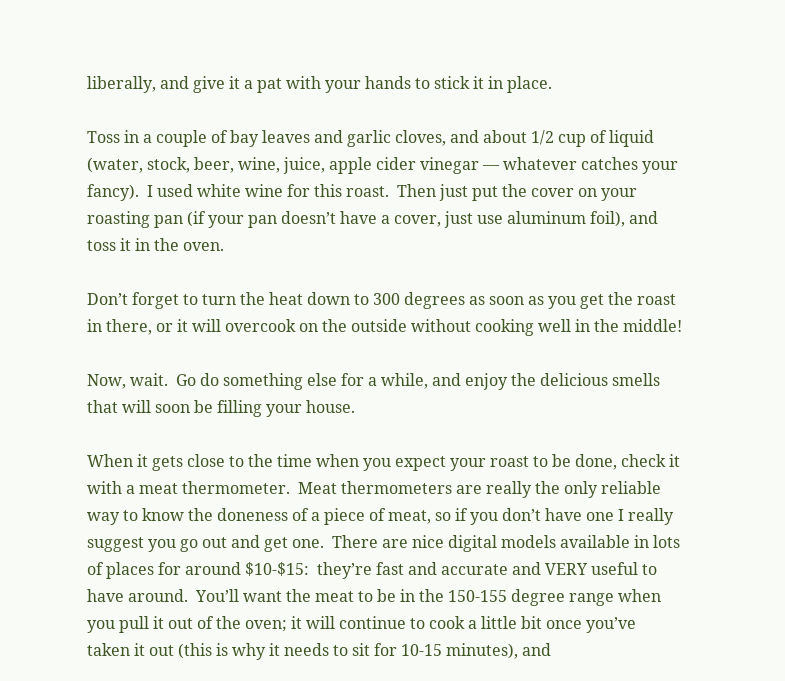liberally, and give it a pat with your hands to stick it in place.

Toss in a couple of bay leaves and garlic cloves, and about 1/2 cup of liquid (water, stock, beer, wine, juice, apple cider vinegar — whatever catches your fancy).  I used white wine for this roast.  Then just put the cover on your roasting pan (if your pan doesn’t have a cover, just use aluminum foil), and toss it in the oven.

Don’t forget to turn the heat down to 300 degrees as soon as you get the roast in there, or it will overcook on the outside without cooking well in the middle!

Now, wait.  Go do something else for a while, and enjoy the delicious smells that will soon be filling your house.

When it gets close to the time when you expect your roast to be done, check it with a meat thermometer.  Meat thermometers are really the only reliable way to know the doneness of a piece of meat, so if you don’t have one I really suggest you go out and get one.  There are nice digital models available in lots of places for around $10-$15:  they’re fast and accurate and VERY useful to have around.  You’ll want the meat to be in the 150-155 degree range when you pull it out of the oven; it will continue to cook a little bit once you’ve taken it out (this is why it needs to sit for 10-15 minutes), and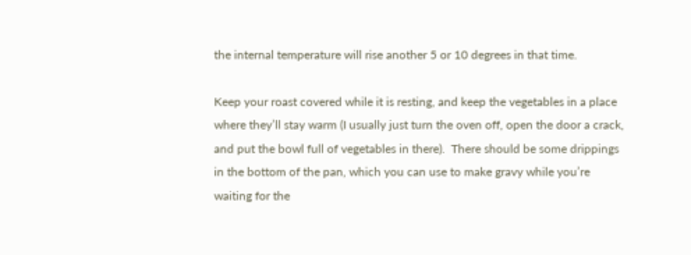the internal temperature will rise another 5 or 10 degrees in that time.

Keep your roast covered while it is resting, and keep the vegetables in a place where they’ll stay warm (I usually just turn the oven off, open the door a crack, and put the bowl full of vegetables in there).  There should be some drippings in the bottom of the pan, which you can use to make gravy while you’re waiting for the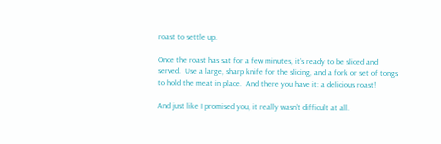roast to settle up.

Once the roast has sat for a few minutes, it’s ready to be sliced and served.  Use a large, sharp knife for the slicing, and a fork or set of tongs to hold the meat in place.  And there you have it: a delicious roast!

And just like I promised you, it really wasn’t difficult at all.